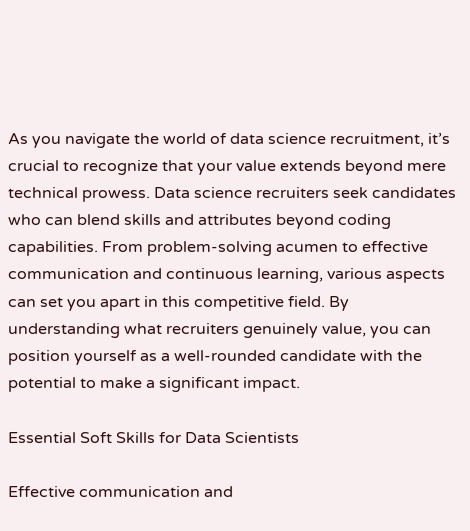As you navigate the world of data science recruitment, it’s crucial to recognize that your value extends beyond mere technical prowess. Data science recruiters seek candidates who can blend skills and attributes beyond coding capabilities. From problem-solving acumen to effective communication and continuous learning, various aspects can set you apart in this competitive field. By understanding what recruiters genuinely value, you can position yourself as a well-rounded candidate with the potential to make a significant impact.

Essential Soft Skills for Data Scientists

Effective communication and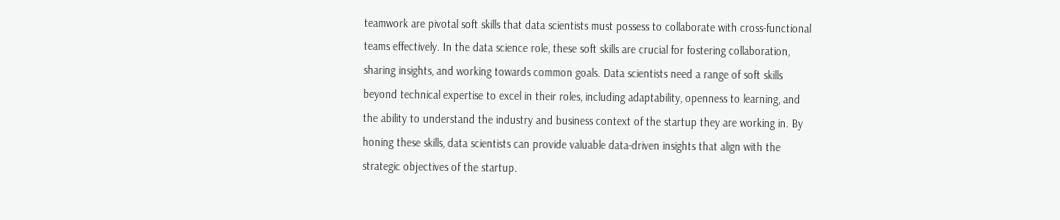teamwork are pivotal soft skills that data scientists must possess to collaborate with cross-functional teams effectively. In the data science role, these soft skills are crucial for fostering collaboration, sharing insights, and working towards common goals. Data scientists need a range of soft skills beyond technical expertise to excel in their roles, including adaptability, openness to learning, and the ability to understand the industry and business context of the startup they are working in. By honing these skills, data scientists can provide valuable data-driven insights that align with the strategic objectives of the startup.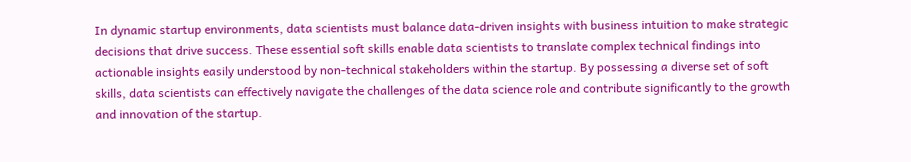In dynamic startup environments, data scientists must balance data-driven insights with business intuition to make strategic decisions that drive success. These essential soft skills enable data scientists to translate complex technical findings into actionable insights easily understood by non-technical stakeholders within the startup. By possessing a diverse set of soft skills, data scientists can effectively navigate the challenges of the data science role and contribute significantly to the growth and innovation of the startup.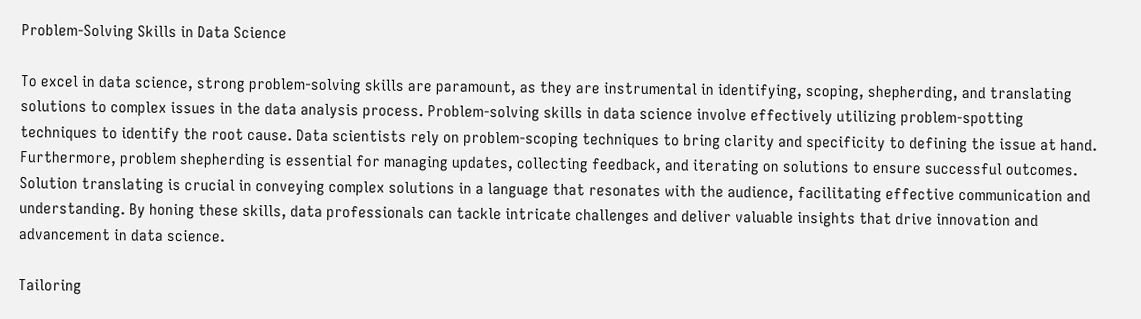Problem-Solving Skills in Data Science

To excel in data science, strong problem-solving skills are paramount, as they are instrumental in identifying, scoping, shepherding, and translating solutions to complex issues in the data analysis process. Problem-solving skills in data science involve effectively utilizing problem-spotting techniques to identify the root cause. Data scientists rely on problem-scoping techniques to bring clarity and specificity to defining the issue at hand. Furthermore, problem shepherding is essential for managing updates, collecting feedback, and iterating on solutions to ensure successful outcomes. Solution translating is crucial in conveying complex solutions in a language that resonates with the audience, facilitating effective communication and understanding. By honing these skills, data professionals can tackle intricate challenges and deliver valuable insights that drive innovation and advancement in data science.

Tailoring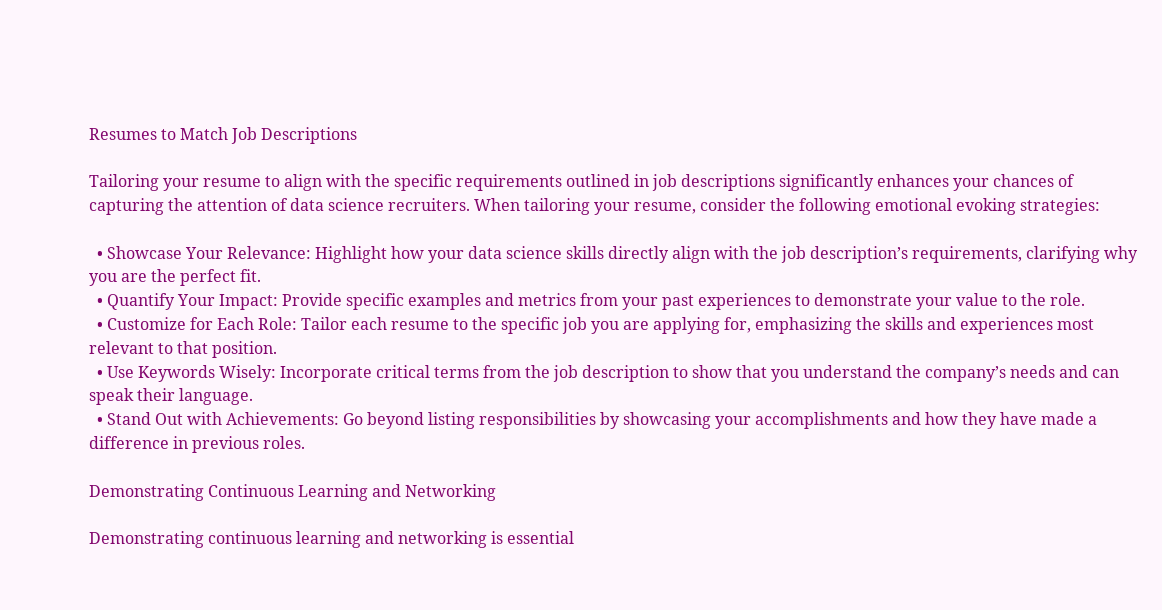Resumes to Match Job Descriptions

Tailoring your resume to align with the specific requirements outlined in job descriptions significantly enhances your chances of capturing the attention of data science recruiters. When tailoring your resume, consider the following emotional evoking strategies:

  • Showcase Your Relevance: Highlight how your data science skills directly align with the job description’s requirements, clarifying why you are the perfect fit.
  • Quantify Your Impact: Provide specific examples and metrics from your past experiences to demonstrate your value to the role.
  • Customize for Each Role: Tailor each resume to the specific job you are applying for, emphasizing the skills and experiences most relevant to that position.
  • Use Keywords Wisely: Incorporate critical terms from the job description to show that you understand the company’s needs and can speak their language.
  • Stand Out with Achievements: Go beyond listing responsibilities by showcasing your accomplishments and how they have made a difference in previous roles.

Demonstrating Continuous Learning and Networking

Demonstrating continuous learning and networking is essential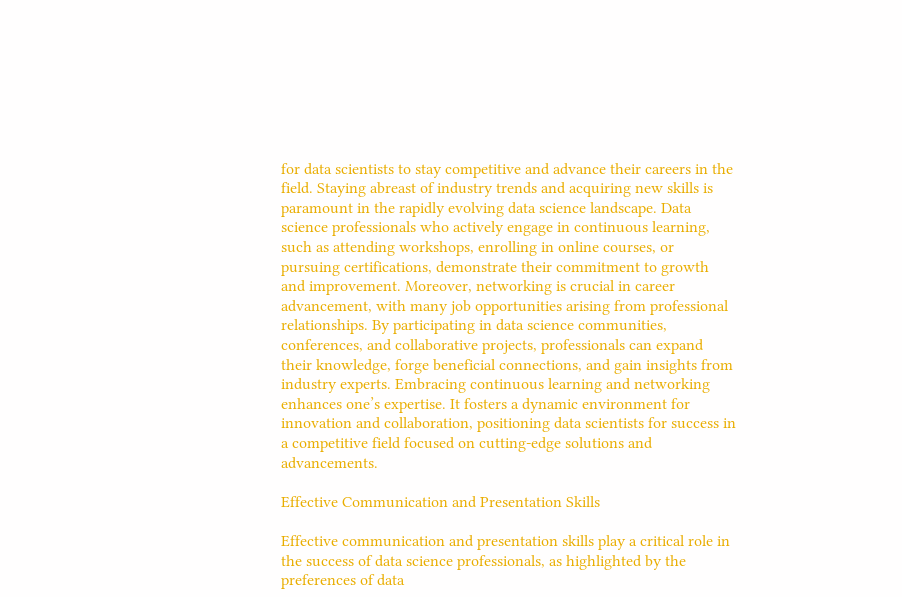for data scientists to stay competitive and advance their careers in the field. Staying abreast of industry trends and acquiring new skills is paramount in the rapidly evolving data science landscape. Data science professionals who actively engage in continuous learning, such as attending workshops, enrolling in online courses, or pursuing certifications, demonstrate their commitment to growth and improvement. Moreover, networking is crucial in career advancement, with many job opportunities arising from professional relationships. By participating in data science communities, conferences, and collaborative projects, professionals can expand their knowledge, forge beneficial connections, and gain insights from industry experts. Embracing continuous learning and networking enhances one’s expertise. It fosters a dynamic environment for innovation and collaboration, positioning data scientists for success in a competitive field focused on cutting-edge solutions and advancements.

Effective Communication and Presentation Skills

Effective communication and presentation skills play a critical role in the success of data science professionals, as highlighted by the preferences of data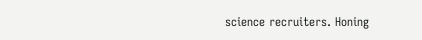science recruiters. Honing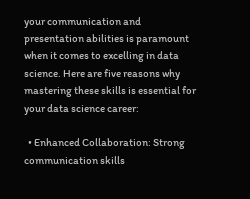your communication and presentation abilities is paramount when it comes to excelling in data science. Here are five reasons why mastering these skills is essential for your data science career:

  • Enhanced Collaboration: Strong communication skills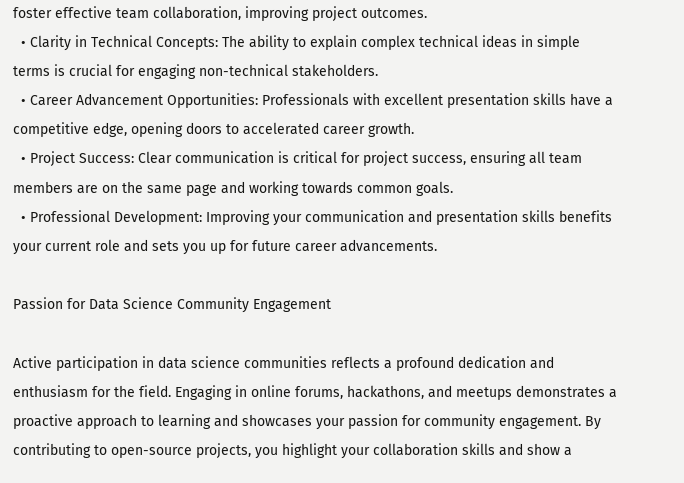foster effective team collaboration, improving project outcomes.
  • Clarity in Technical Concepts: The ability to explain complex technical ideas in simple terms is crucial for engaging non-technical stakeholders.
  • Career Advancement Opportunities: Professionals with excellent presentation skills have a competitive edge, opening doors to accelerated career growth.
  • Project Success: Clear communication is critical for project success, ensuring all team members are on the same page and working towards common goals.
  • Professional Development: Improving your communication and presentation skills benefits your current role and sets you up for future career advancements.

Passion for Data Science Community Engagement

Active participation in data science communities reflects a profound dedication and enthusiasm for the field. Engaging in online forums, hackathons, and meetups demonstrates a proactive approach to learning and showcases your passion for community engagement. By contributing to open-source projects, you highlight your collaboration skills and show a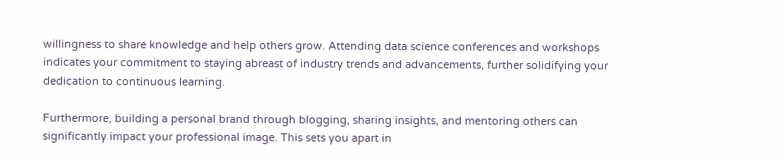willingness to share knowledge and help others grow. Attending data science conferences and workshops indicates your commitment to staying abreast of industry trends and advancements, further solidifying your dedication to continuous learning.

Furthermore, building a personal brand through blogging, sharing insights, and mentoring others can significantly impact your professional image. This sets you apart in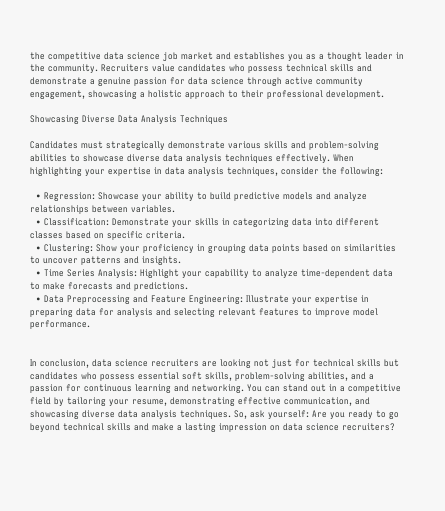the competitive data science job market and establishes you as a thought leader in the community. Recruiters value candidates who possess technical skills and demonstrate a genuine passion for data science through active community engagement, showcasing a holistic approach to their professional development.

Showcasing Diverse Data Analysis Techniques

Candidates must strategically demonstrate various skills and problem-solving abilities to showcase diverse data analysis techniques effectively. When highlighting your expertise in data analysis techniques, consider the following:

  • Regression: Showcase your ability to build predictive models and analyze relationships between variables.
  • Classification: Demonstrate your skills in categorizing data into different classes based on specific criteria.
  • Clustering: Show your proficiency in grouping data points based on similarities to uncover patterns and insights.
  • Time Series Analysis: Highlight your capability to analyze time-dependent data to make forecasts and predictions.
  • Data Preprocessing and Feature Engineering: Illustrate your expertise in preparing data for analysis and selecting relevant features to improve model performance.


In conclusion, data science recruiters are looking not just for technical skills but candidates who possess essential soft skills, problem-solving abilities, and a passion for continuous learning and networking. You can stand out in a competitive field by tailoring your resume, demonstrating effective communication, and showcasing diverse data analysis techniques. So, ask yourself: Are you ready to go beyond technical skills and make a lasting impression on data science recruiters?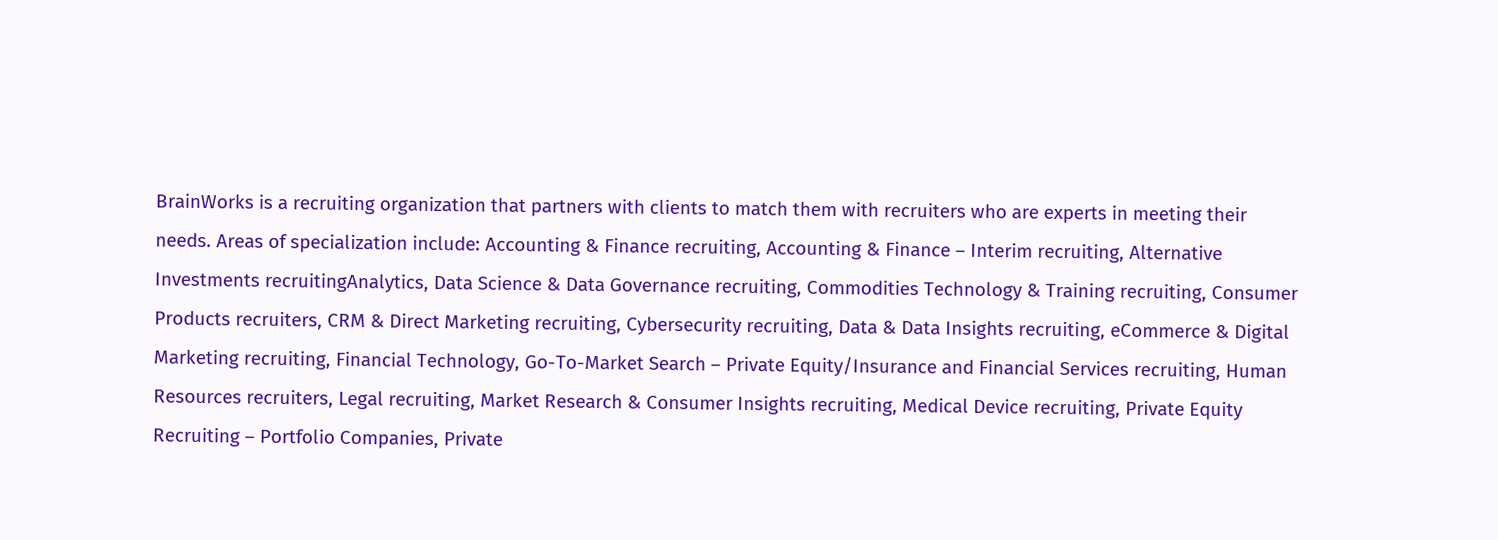BrainWorks is a recruiting organization that partners with clients to match them with recruiters who are experts in meeting their needs. Areas of specialization include: Accounting & Finance recruiting, Accounting & Finance – Interim recruiting, Alternative Investments recruitingAnalytics, Data Science & Data Governance recruiting, Commodities Technology & Training recruiting, Consumer Products recruiters, CRM & Direct Marketing recruiting, Cybersecurity recruiting, Data & Data Insights recruiting, eCommerce & Digital Marketing recruiting, Financial Technology, Go-To-Market Search – Private Equity/Insurance and Financial Services recruiting, Human Resources recruiters, Legal recruiting, Market Research & Consumer Insights recruiting, Medical Device recruiting, Private Equity Recruiting – Portfolio Companies, Private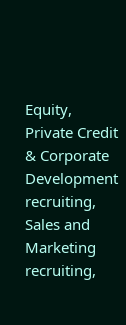Equity, Private Credit & Corporate Development recruiting, Sales and Marketing recruiting,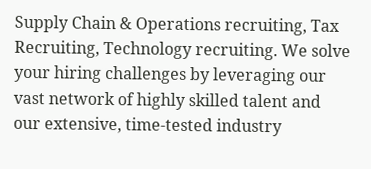Supply Chain & Operations recruiting, Tax Recruiting, Technology recruiting. We solve your hiring challenges by leveraging our vast network of highly skilled talent and our extensive, time-tested industry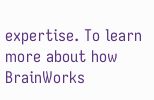expertise. To learn more about how BrainWorks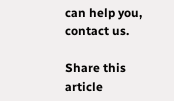can help you, contact us.

Share this article